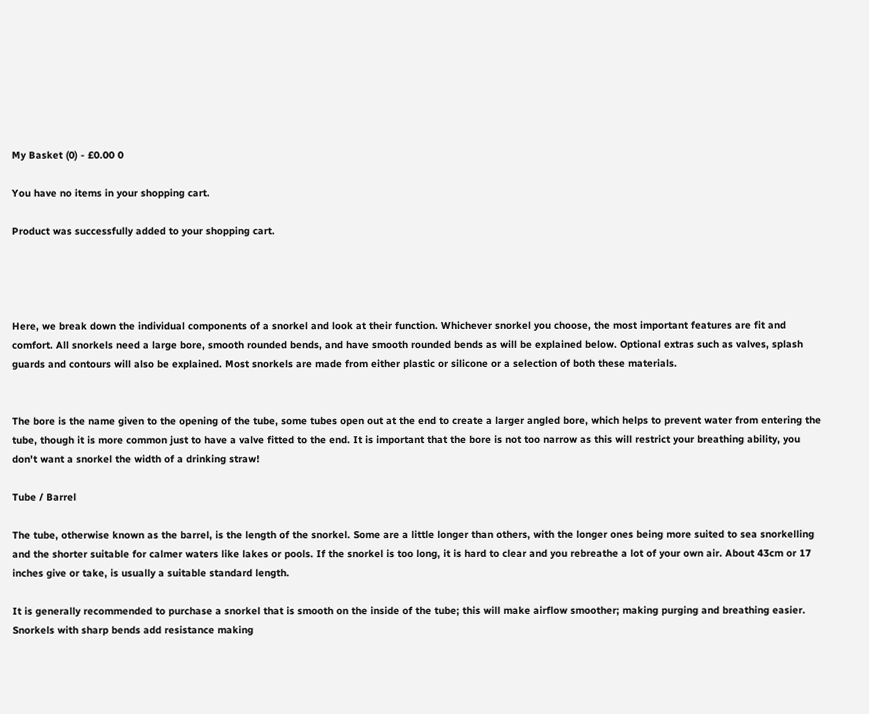My Basket (0) - £0.00 0

You have no items in your shopping cart.

Product was successfully added to your shopping cart.




Here, we break down the individual components of a snorkel and look at their function. Whichever snorkel you choose, the most important features are fit and comfort. All snorkels need a large bore, smooth rounded bends, and have smooth rounded bends as will be explained below. Optional extras such as valves, splash guards and contours will also be explained. Most snorkels are made from either plastic or silicone or a selection of both these materials.


The bore is the name given to the opening of the tube, some tubes open out at the end to create a larger angled bore, which helps to prevent water from entering the tube, though it is more common just to have a valve fitted to the end. It is important that the bore is not too narrow as this will restrict your breathing ability, you don't want a snorkel the width of a drinking straw!

Tube / Barrel

The tube, otherwise known as the barrel, is the length of the snorkel. Some are a little longer than others, with the longer ones being more suited to sea snorkelling and the shorter suitable for calmer waters like lakes or pools. If the snorkel is too long, it is hard to clear and you rebreathe a lot of your own air. About 43cm or 17 inches give or take, is usually a suitable standard length.

It is generally recommended to purchase a snorkel that is smooth on the inside of the tube; this will make airflow smoother; making purging and breathing easier. Snorkels with sharp bends add resistance making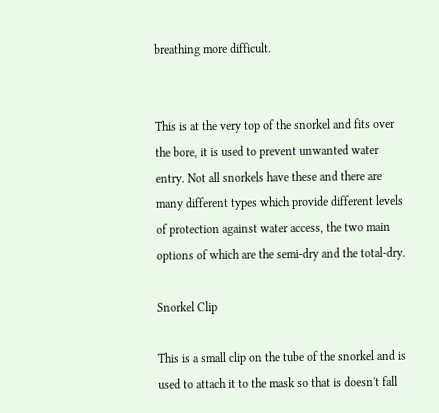breathing more difficult.


This is at the very top of the snorkel and fits over the bore, it is used to prevent unwanted water entry. Not all snorkels have these and there are many different types which provide different levels of protection against water access, the two main options of which are the semi-dry and the total-dry.

Snorkel Clip

This is a small clip on the tube of the snorkel and is used to attach it to the mask so that is doesn't fall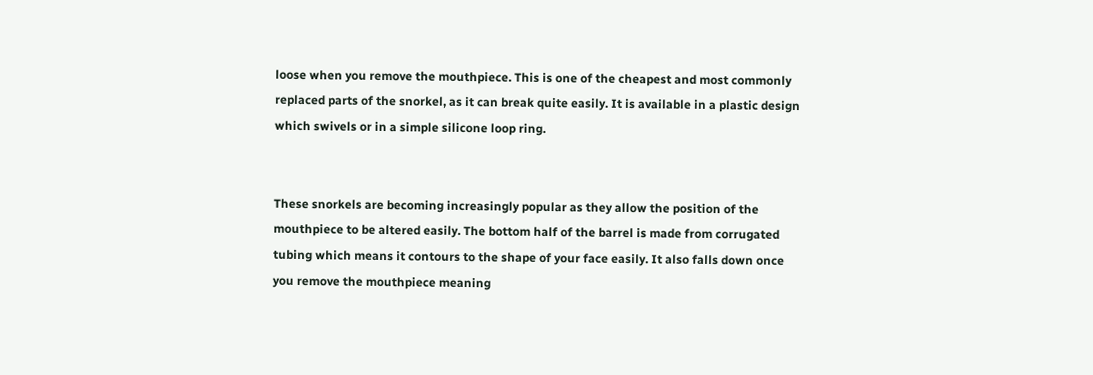loose when you remove the mouthpiece. This is one of the cheapest and most commonly replaced parts of the snorkel, as it can break quite easily. It is available in a plastic design which swivels or in a simple silicone loop ring.


These snorkels are becoming increasingly popular as they allow the position of the mouthpiece to be altered easily. The bottom half of the barrel is made from corrugated tubing which means it contours to the shape of your face easily. It also falls down once you remove the mouthpiece meaning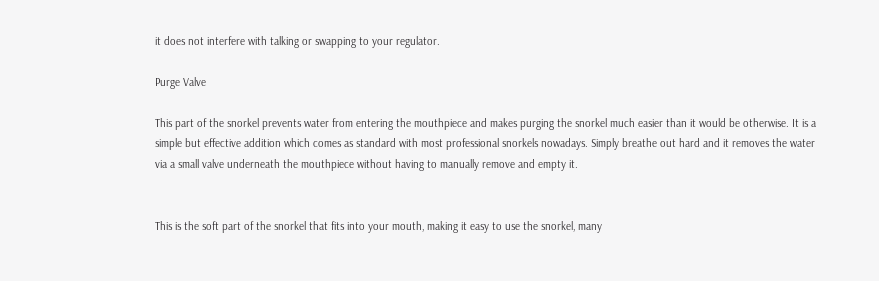it does not interfere with talking or swapping to your regulator.

Purge Valve

This part of the snorkel prevents water from entering the mouthpiece and makes purging the snorkel much easier than it would be otherwise. It is a simple but effective addition which comes as standard with most professional snorkels nowadays. Simply breathe out hard and it removes the water via a small valve underneath the mouthpiece without having to manually remove and empty it.


This is the soft part of the snorkel that fits into your mouth, making it easy to use the snorkel, many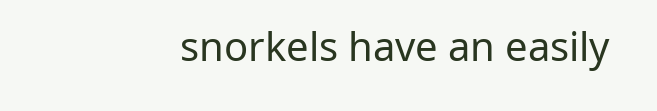snorkels have an easily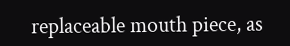replaceable mouth piece, as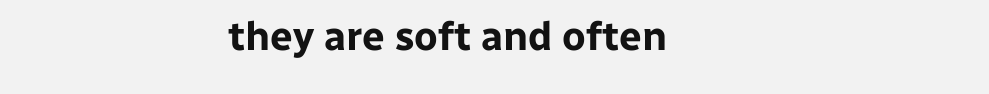they are soft and often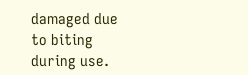damaged due to biting during use.